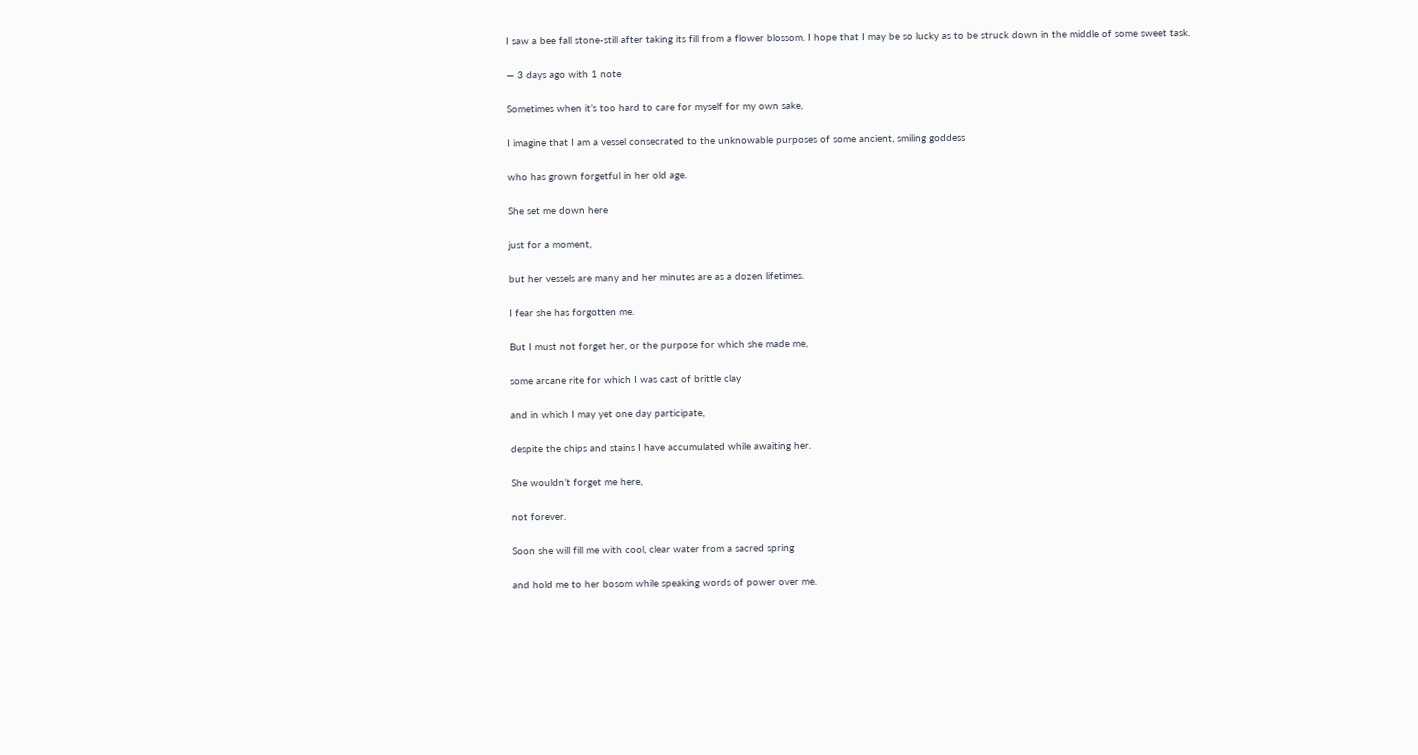I saw a bee fall stone-still after taking its fill from a flower blossom. I hope that I may be so lucky as to be struck down in the middle of some sweet task.

— 3 days ago with 1 note

Sometimes when it’s too hard to care for myself for my own sake,

I imagine that I am a vessel consecrated to the unknowable purposes of some ancient, smiling goddess

who has grown forgetful in her old age.

She set me down here

just for a moment,

but her vessels are many and her minutes are as a dozen lifetimes.

I fear she has forgotten me.

But I must not forget her, or the purpose for which she made me,

some arcane rite for which I was cast of brittle clay

and in which I may yet one day participate,

despite the chips and stains I have accumulated while awaiting her.

She wouldn’t forget me here,

not forever.

Soon she will fill me with cool, clear water from a sacred spring

and hold me to her bosom while speaking words of power over me.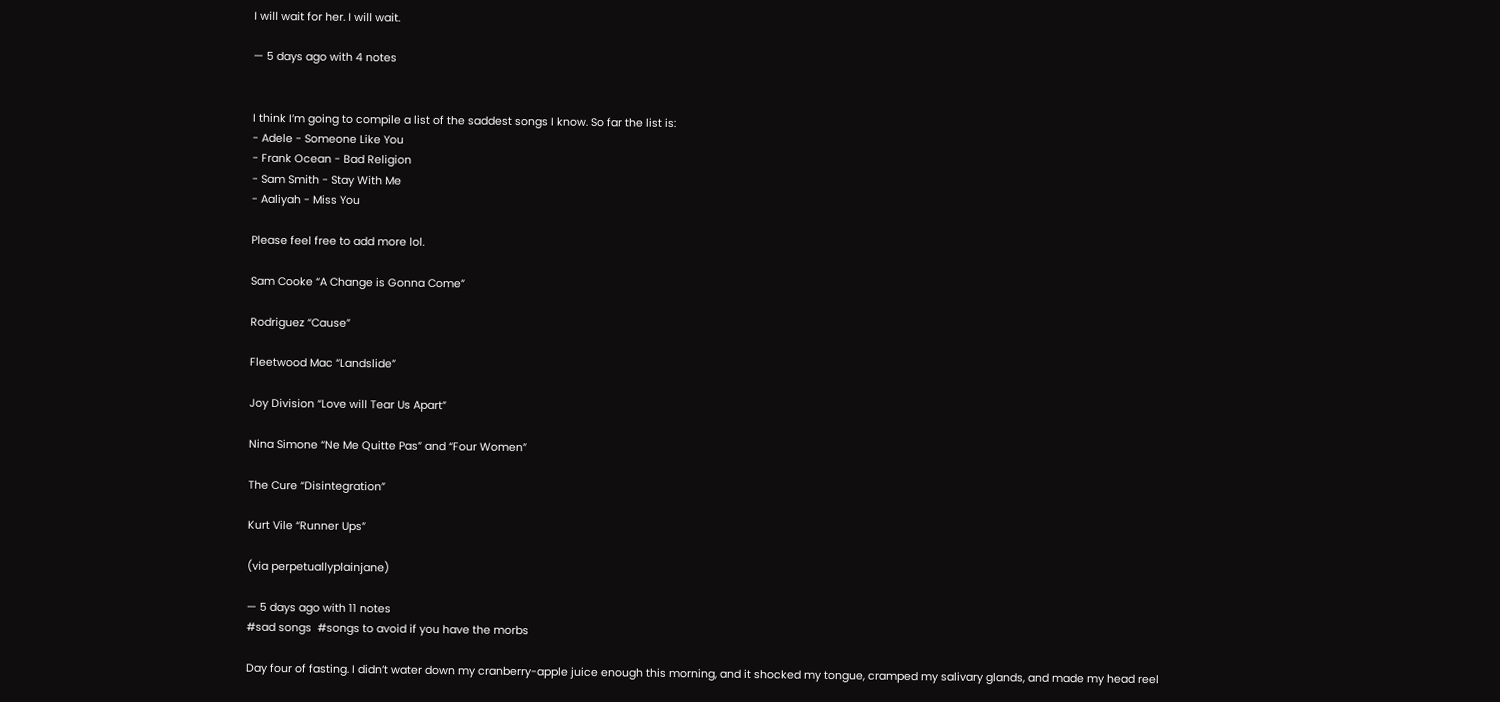I will wait for her. I will wait.

— 5 days ago with 4 notes


I think I’m going to compile a list of the saddest songs I know. So far the list is:
- Adele - Someone Like You
- Frank Ocean - Bad Religion
- Sam Smith - Stay With Me
- Aaliyah - Miss You

Please feel free to add more lol.

Sam Cooke “A Change is Gonna Come”

Rodriguez “Cause”

Fleetwood Mac “Landslide”

Joy Division “Love will Tear Us Apart”

Nina Simone “Ne Me Quitte Pas” and “Four Women”

The Cure “Disintegration”

Kurt Vile “Runner Ups”

(via perpetuallyplainjane)

— 5 days ago with 11 notes
#sad songs  #songs to avoid if you have the morbs

Day four of fasting. I didn’t water down my cranberry-apple juice enough this morning, and it shocked my tongue, cramped my salivary glands, and made my head reel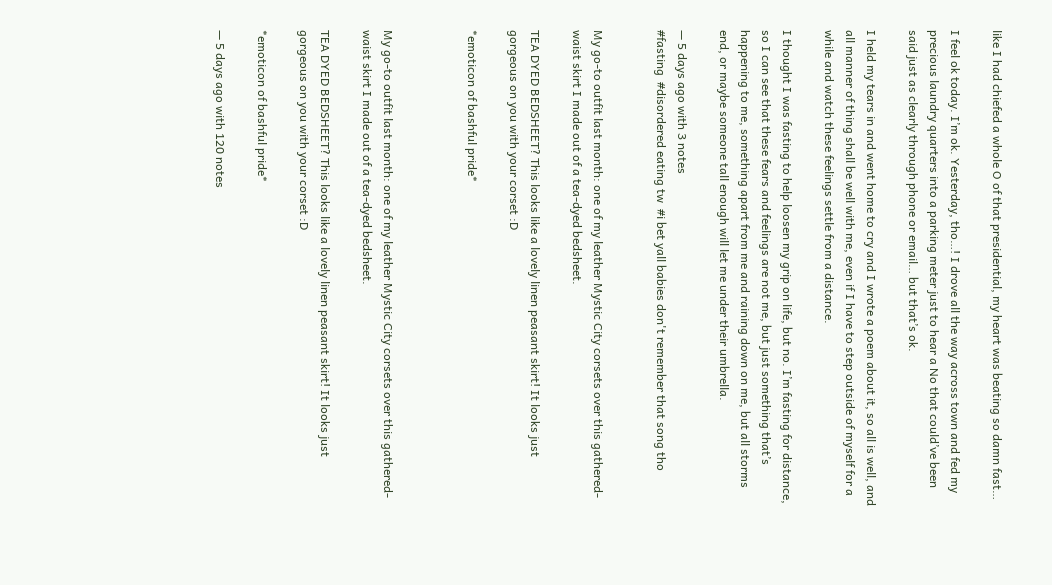like I had chiefed a whole O of that presidential, my heart was beating so damn fast…

I feel ok today. I’m ok. Yesterday, tho…! I drove all the way across town and fed my precious laundry quarters into a parking meter just to hear a No that could’ve been said just as clearly through phone or email… but that’s ok.

I held my tears in and went home to cry and I wrote a poem about it, so all is well, and all manner of thing shall be well with me, even if I have to step outside of myself for a while and watch these feelings settle from a distance.

I thought I was fasting to help loosen my grip on life, but no. I’m fasting for distance, so I can see that these fears and feelings are not me, but just something that’s happening to me, something apart from me and raining down on me, but all storms end, or maybe someone tall enough will let me under their umbrella.

— 5 days ago with 3 notes
#fasting  #disordered eating tw  #i bet yall babies don't remember that song tho


My go-to outfit last month: one of my leather Mystic City corsets over this gathered-waist skirt I made out of a tea-dyed bedsheet.

TEA DYED BEDSHEET? This looks like a lovely linen peasant skirt! It looks just gorgeous on you with your corset :D

*emoticon of bashful pride*



My go-to outfit last month: one of my leather Mystic City corsets over this gathered-waist skirt I made out of a tea-dyed bedsheet.

TEA DYED BEDSHEET? This looks like a lovely linen peasant skirt! It looks just gorgeous on you with your corset :D

*emoticon of bashful pride*

— 5 days ago with 120 notes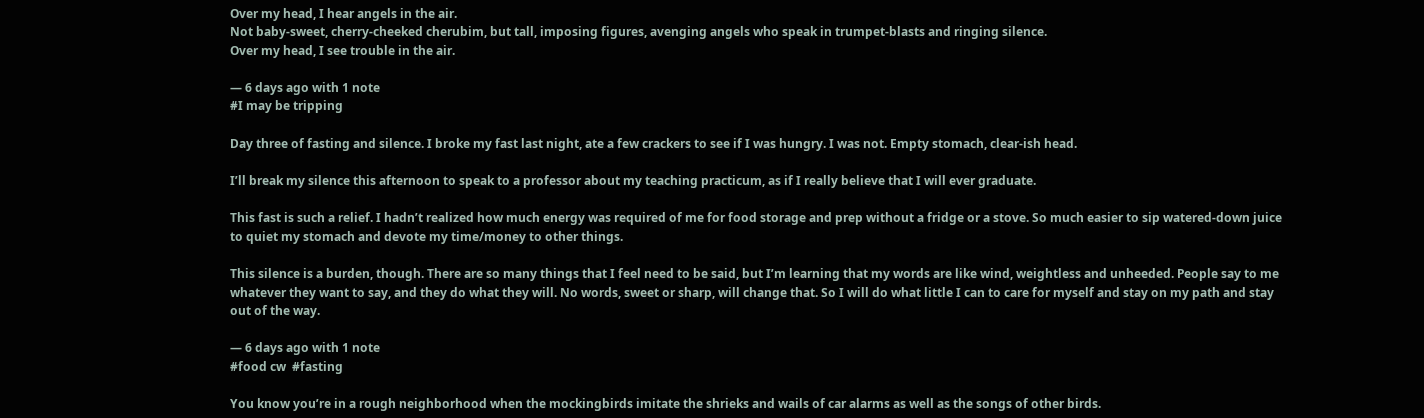Over my head, I hear angels in the air.
Not baby-sweet, cherry-cheeked cherubim, but tall, imposing figures, avenging angels who speak in trumpet-blasts and ringing silence.
Over my head, I see trouble in the air.

— 6 days ago with 1 note
#I may be tripping

Day three of fasting and silence. I broke my fast last night, ate a few crackers to see if I was hungry. I was not. Empty stomach, clear-ish head.

I’ll break my silence this afternoon to speak to a professor about my teaching practicum, as if I really believe that I will ever graduate.

This fast is such a relief. I hadn’t realized how much energy was required of me for food storage and prep without a fridge or a stove. So much easier to sip watered-down juice to quiet my stomach and devote my time/money to other things.

This silence is a burden, though. There are so many things that I feel need to be said, but I’m learning that my words are like wind, weightless and unheeded. People say to me whatever they want to say, and they do what they will. No words, sweet or sharp, will change that. So I will do what little I can to care for myself and stay on my path and stay out of the way.

— 6 days ago with 1 note
#food cw  #fasting

You know you’re in a rough neighborhood when the mockingbirds imitate the shrieks and wails of car alarms as well as the songs of other birds.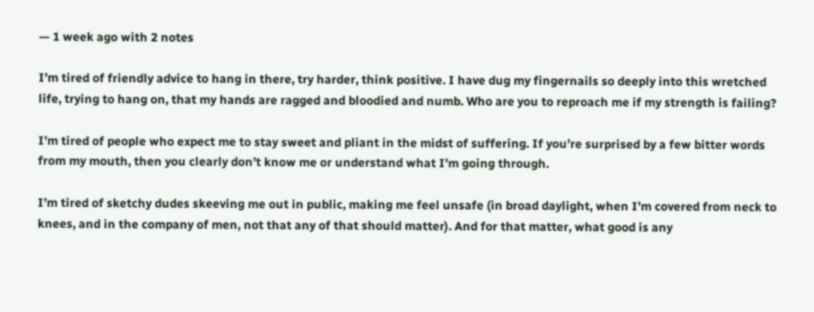— 1 week ago with 2 notes

I’m tired of friendly advice to hang in there, try harder, think positive. I have dug my fingernails so deeply into this wretched life, trying to hang on, that my hands are ragged and bloodied and numb. Who are you to reproach me if my strength is failing?

I’m tired of people who expect me to stay sweet and pliant in the midst of suffering. If you’re surprised by a few bitter words from my mouth, then you clearly don’t know me or understand what I’m going through.

I’m tired of sketchy dudes skeeving me out in public, making me feel unsafe (in broad daylight, when I’m covered from neck to knees, and in the company of men, not that any of that should matter). And for that matter, what good is any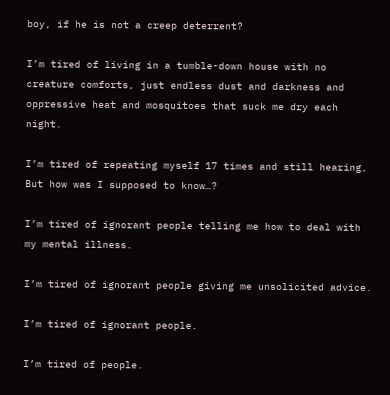boy, if he is not a creep deterrent?

I’m tired of living in a tumble-down house with no creature comforts, just endless dust and darkness and oppressive heat and mosquitoes that suck me dry each night.

I’m tired of repeating myself 17 times and still hearing, But how was I supposed to know…?

I’m tired of ignorant people telling me how to deal with my mental illness.

I’m tired of ignorant people giving me unsolicited advice.

I’m tired of ignorant people.

I’m tired of people.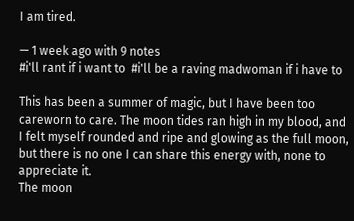I am tired.

— 1 week ago with 9 notes
#i'll rant if i want to  #i'll be a raving madwoman if i have to

This has been a summer of magic, but I have been too careworn to care. The moon tides ran high in my blood, and I felt myself rounded and ripe and glowing as the full moon, but there is no one I can share this energy with, none to appreciate it.
The moon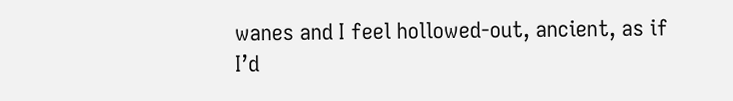wanes and I feel hollowed-out, ancient, as if I’d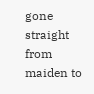gone straight from maiden to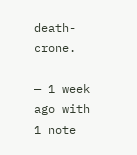death-crone.

— 1 week ago with 1 note